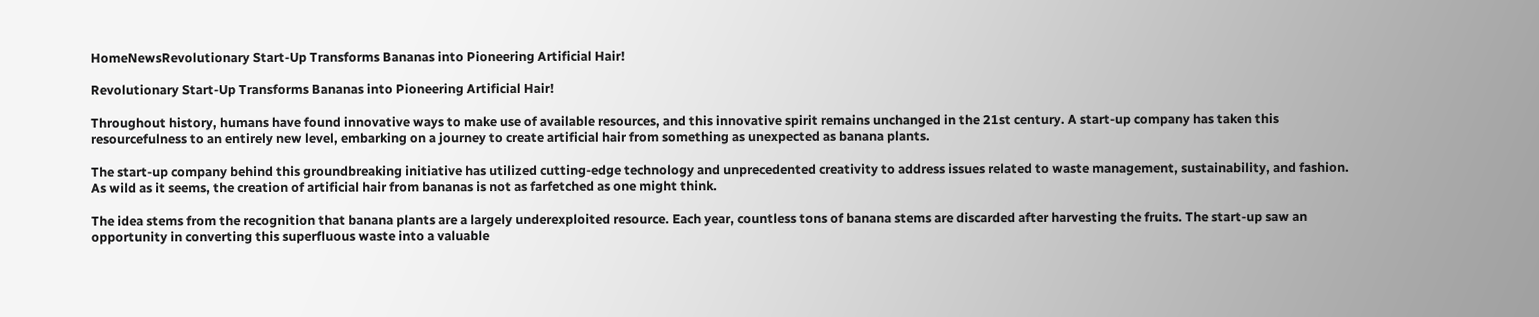HomeNewsRevolutionary Start-Up Transforms Bananas into Pioneering Artificial Hair!

Revolutionary Start-Up Transforms Bananas into Pioneering Artificial Hair!

Throughout history, humans have found innovative ways to make use of available resources, and this innovative spirit remains unchanged in the 21st century. A start-up company has taken this resourcefulness to an entirely new level, embarking on a journey to create artificial hair from something as unexpected as banana plants.

The start-up company behind this groundbreaking initiative has utilized cutting-edge technology and unprecedented creativity to address issues related to waste management, sustainability, and fashion. As wild as it seems, the creation of artificial hair from bananas is not as farfetched as one might think.

The idea stems from the recognition that banana plants are a largely underexploited resource. Each year, countless tons of banana stems are discarded after harvesting the fruits. The start-up saw an opportunity in converting this superfluous waste into a valuable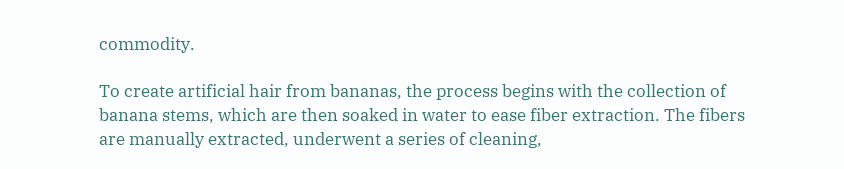commodity.

To create artificial hair from bananas, the process begins with the collection of banana stems, which are then soaked in water to ease fiber extraction. The fibers are manually extracted, underwent a series of cleaning,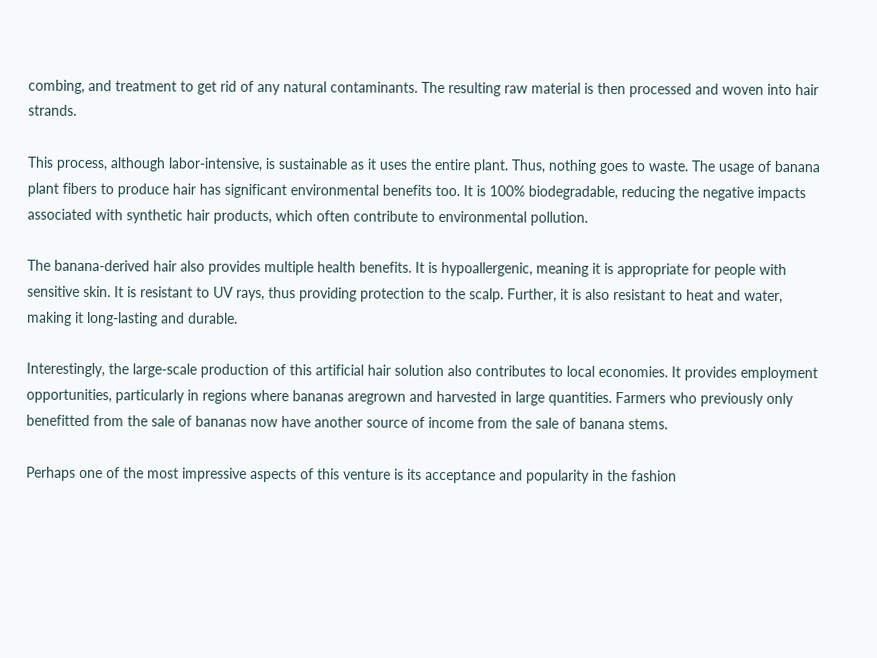combing, and treatment to get rid of any natural contaminants. The resulting raw material is then processed and woven into hair strands.

This process, although labor-intensive, is sustainable as it uses the entire plant. Thus, nothing goes to waste. The usage of banana plant fibers to produce hair has significant environmental benefits too. It is 100% biodegradable, reducing the negative impacts associated with synthetic hair products, which often contribute to environmental pollution.

The banana-derived hair also provides multiple health benefits. It is hypoallergenic, meaning it is appropriate for people with sensitive skin. It is resistant to UV rays, thus providing protection to the scalp. Further, it is also resistant to heat and water, making it long-lasting and durable.

Interestingly, the large-scale production of this artificial hair solution also contributes to local economies. It provides employment opportunities, particularly in regions where bananas aregrown and harvested in large quantities. Farmers who previously only benefitted from the sale of bananas now have another source of income from the sale of banana stems.

Perhaps one of the most impressive aspects of this venture is its acceptance and popularity in the fashion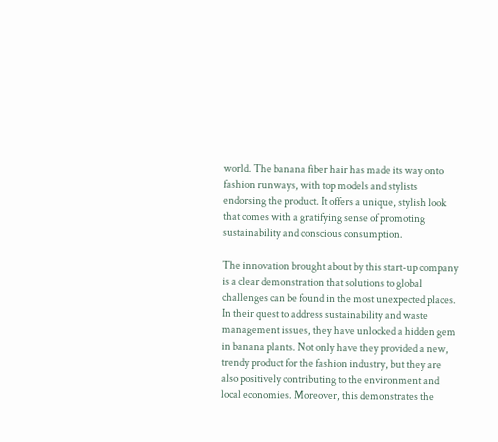world. The banana fiber hair has made its way onto fashion runways, with top models and stylists endorsing the product. It offers a unique, stylish look that comes with a gratifying sense of promoting sustainability and conscious consumption.

The innovation brought about by this start-up company is a clear demonstration that solutions to global challenges can be found in the most unexpected places. In their quest to address sustainability and waste management issues, they have unlocked a hidden gem in banana plants. Not only have they provided a new, trendy product for the fashion industry, but they are also positively contributing to the environment and local economies. Moreover, this demonstrates the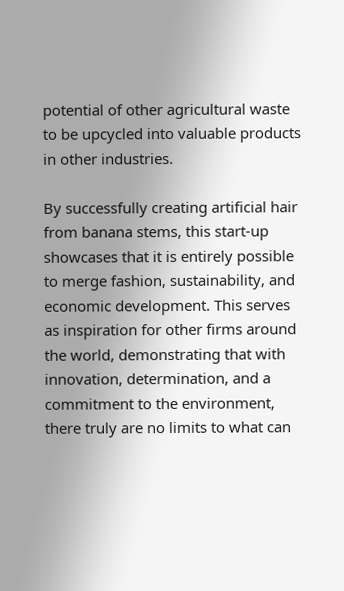potential of other agricultural waste to be upcycled into valuable products in other industries.

By successfully creating artificial hair from banana stems, this start-up showcases that it is entirely possible to merge fashion, sustainability, and economic development. This serves as inspiration for other firms around the world, demonstrating that with innovation, determination, and a commitment to the environment, there truly are no limits to what can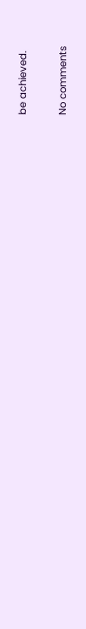be achieved.

No comments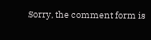Sorry, the comment form is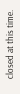closed at this time.